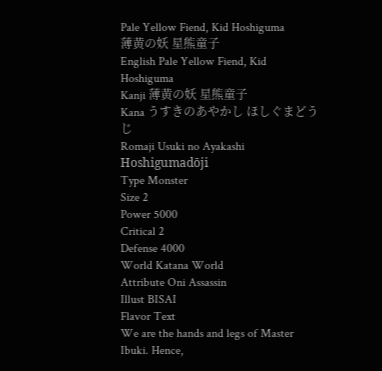Pale Yellow Fiend, Kid Hoshiguma
薄黄の妖 星熊童子
English Pale Yellow Fiend, Kid Hoshiguma
Kanji 薄黄の妖 星熊童子
Kana うすきのあやかし ほしぐまどうじ
Romaji Usuki no Ayakashi Hoshigumadōji
Type Monster
Size 2
Power 5000
Critical 2
Defense 4000
World Katana World
Attribute Oni Assassin
Illust BISAI
Flavor Text
We are the hands and legs of Master Ibuki. Hence,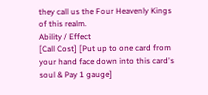they call us the Four Heavenly Kings of this realm.
Ability / Effect
[Call Cost] [Put up to one card from your hand face down into this card's soul & Pay 1 gauge]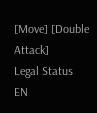[Move] [Double Attack]
Legal Status
EN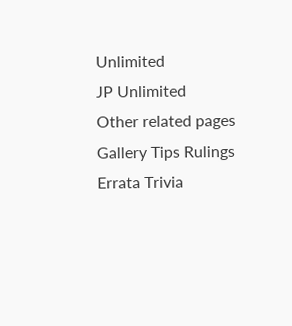Unlimited
JP Unlimited
Other related pages
Gallery Tips Rulings
Errata Trivia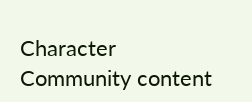Character
Community content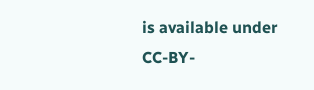is available under CC-BY-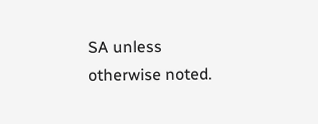SA unless otherwise noted.